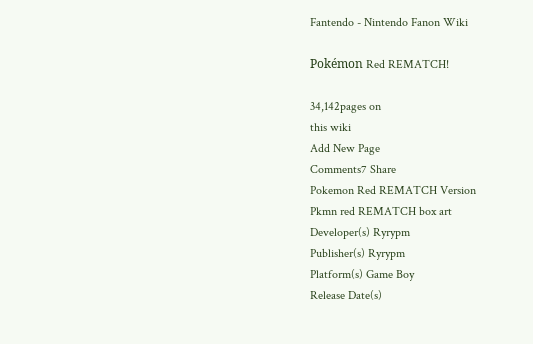Fantendo - Nintendo Fanon Wiki

Pokémon Red REMATCH!

34,142pages on
this wiki
Add New Page
Comments7 Share
Pokemon Red REMATCH Version
Pkmn red REMATCH box art
Developer(s) Ryrypm
Publisher(s) Ryrypm
Platform(s) Game Boy
Release Date(s)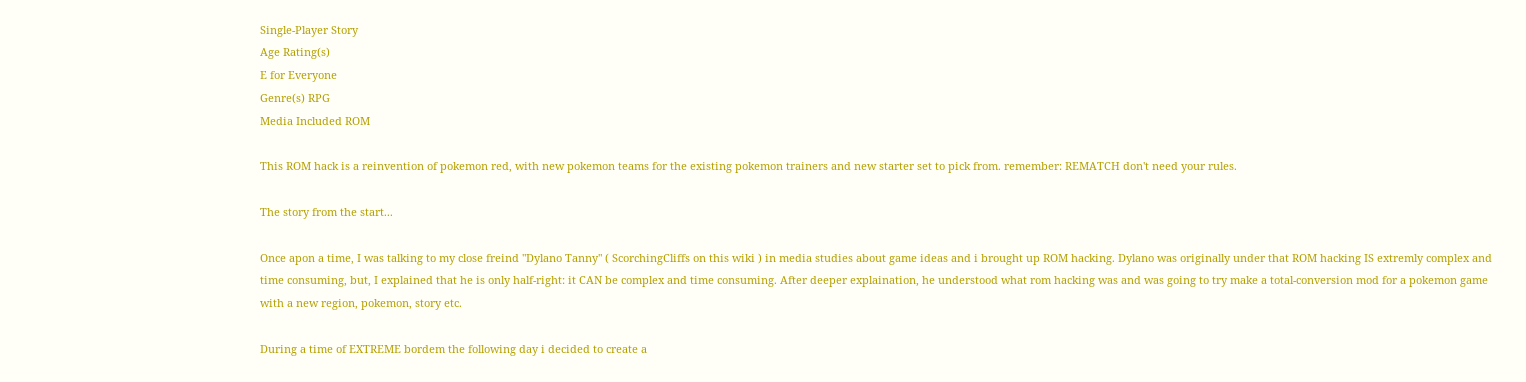Single-Player Story
Age Rating(s)
E for Everyone
Genre(s) RPG
Media Included ROM

This ROM hack is a reinvention of pokemon red, with new pokemon teams for the existing pokemon trainers and new starter set to pick from. remember: REMATCH don't need your rules.

The story from the start...

Once apon a time, I was talking to my close freind "Dylano Tanny" ( ScorchingCliffs on this wiki ) in media studies about game ideas and i brought up ROM hacking. Dylano was originally under that ROM hacking IS extremly complex and time consuming, but, I explained that he is only half-right: it CAN be complex and time consuming. After deeper explaination, he understood what rom hacking was and was going to try make a total-conversion mod for a pokemon game with a new region, pokemon, story etc.

During a time of EXTREME bordem the following day i decided to create a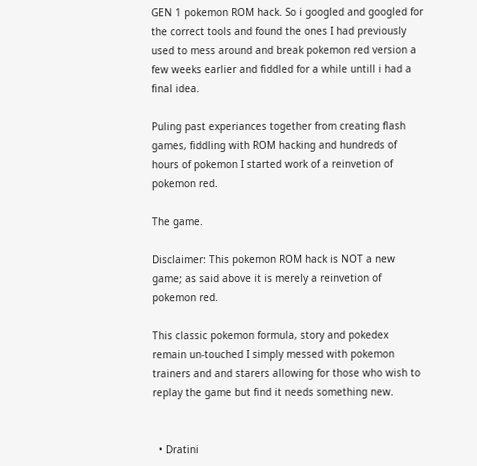GEN 1 pokemon ROM hack. So i googled and googled for the correct tools and found the ones I had previously used to mess around and break pokemon red version a few weeks earlier and fiddled for a while untill i had a final idea.

Puling past experiances together from creating flash games, fiddling with ROM hacking and hundreds of hours of pokemon I started work of a reinvetion of pokemon red.

The game.

Disclaimer: This pokemon ROM hack is NOT a new game; as said above it is merely a reinvetion of pokemon red.

This classic pokemon formula, story and pokedex remain un-touched I simply messed with pokemon trainers and and starers allowing for those who wish to replay the game but find it needs something new.


  • Dratini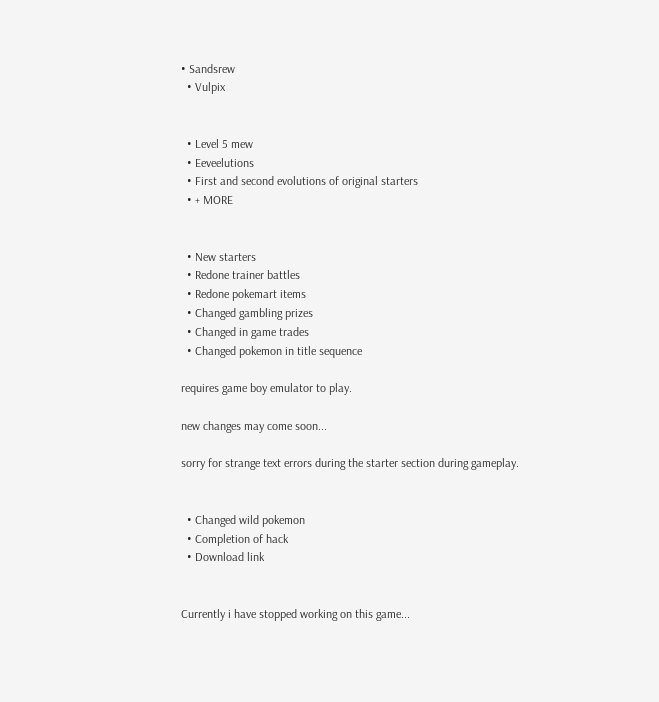• Sandsrew
  • Vulpix


  • Level 5 mew
  • Eeveelutions
  • First and second evolutions of original starters
  • + MORE


  • New starters
  • Redone trainer battles
  • Redone pokemart items
  • Changed gambling prizes
  • Changed in game trades
  • Changed pokemon in title sequence

requires game boy emulator to play.

new changes may come soon...

sorry for strange text errors during the starter section during gameplay.


  • Changed wild pokemon
  • Completion of hack
  • Download link


Currently i have stopped working on this game...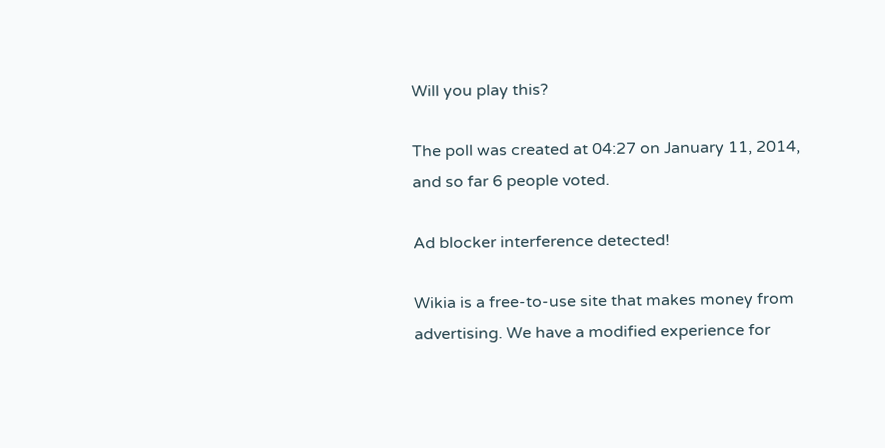Will you play this?

The poll was created at 04:27 on January 11, 2014, and so far 6 people voted.

Ad blocker interference detected!

Wikia is a free-to-use site that makes money from advertising. We have a modified experience for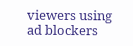viewers using ad blockers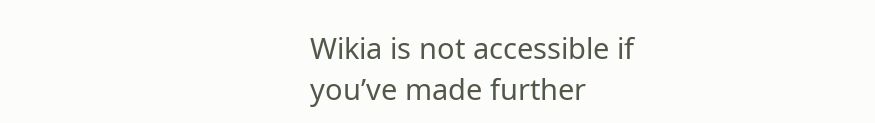Wikia is not accessible if you’ve made further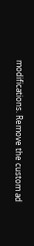modifications. Remove the custom ad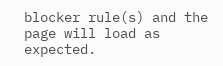blocker rule(s) and the page will load as expected.